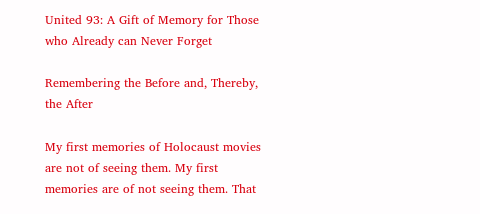United 93: A Gift of Memory for Those who Already can Never Forget

Remembering the Before and, Thereby, the After

My first memories of Holocaust movies are not of seeing them. My first memories are of not seeing them. That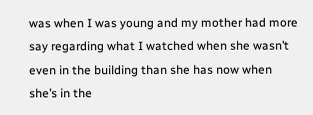was when I was young and my mother had more say regarding what I watched when she wasn’t even in the building than she has now when she’s in the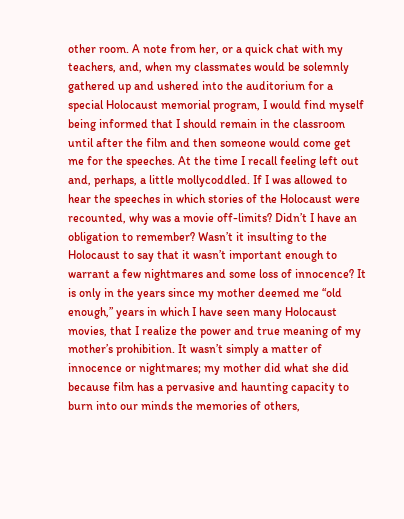other room. A note from her, or a quick chat with my teachers, and, when my classmates would be solemnly gathered up and ushered into the auditorium for a special Holocaust memorial program, I would find myself being informed that I should remain in the classroom until after the film and then someone would come get me for the speeches. At the time I recall feeling left out and, perhaps, a little mollycoddled. If I was allowed to hear the speeches in which stories of the Holocaust were recounted, why was a movie off-limits? Didn’t I have an obligation to remember? Wasn’t it insulting to the Holocaust to say that it wasn’t important enough to warrant a few nightmares and some loss of innocence? It is only in the years since my mother deemed me “old enough,” years in which I have seen many Holocaust movies, that I realize the power and true meaning of my mother’s prohibition. It wasn’t simply a matter of innocence or nightmares; my mother did what she did because film has a pervasive and haunting capacity to burn into our minds the memories of others,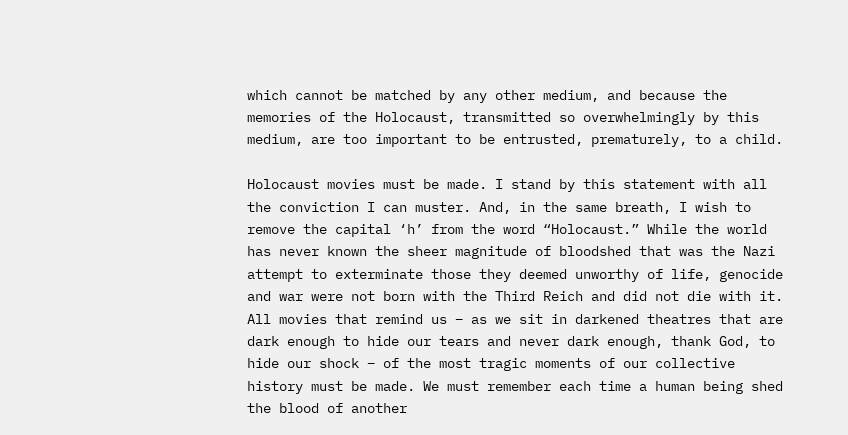which cannot be matched by any other medium, and because the memories of the Holocaust, transmitted so overwhelmingly by this medium, are too important to be entrusted, prematurely, to a child.

Holocaust movies must be made. I stand by this statement with all the conviction I can muster. And, in the same breath, I wish to remove the capital ‘h’ from the word “Holocaust.” While the world has never known the sheer magnitude of bloodshed that was the Nazi attempt to exterminate those they deemed unworthy of life, genocide and war were not born with the Third Reich and did not die with it. All movies that remind us – as we sit in darkened theatres that are dark enough to hide our tears and never dark enough, thank God, to hide our shock – of the most tragic moments of our collective history must be made. We must remember each time a human being shed the blood of another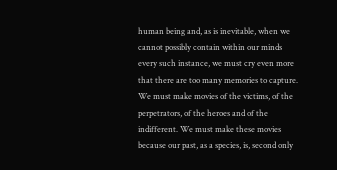human being and, as is inevitable, when we cannot possibly contain within our minds every such instance, we must cry even more that there are too many memories to capture. We must make movies of the victims, of the perpetrators, of the heroes and of the indifferent. We must make these movies because our past, as a species, is, second only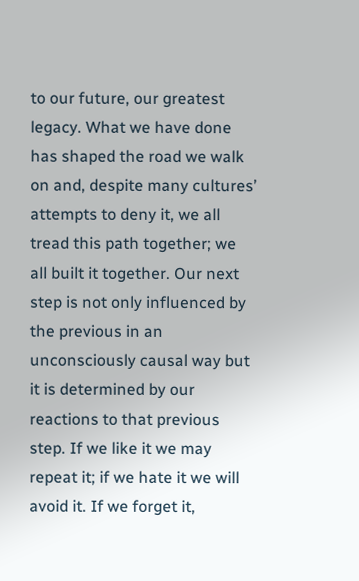to our future, our greatest legacy. What we have done has shaped the road we walk on and, despite many cultures’ attempts to deny it, we all tread this path together; we all built it together. Our next step is not only influenced by the previous in an unconsciously causal way but it is determined by our reactions to that previous step. If we like it we may repeat it; if we hate it we will avoid it. If we forget it,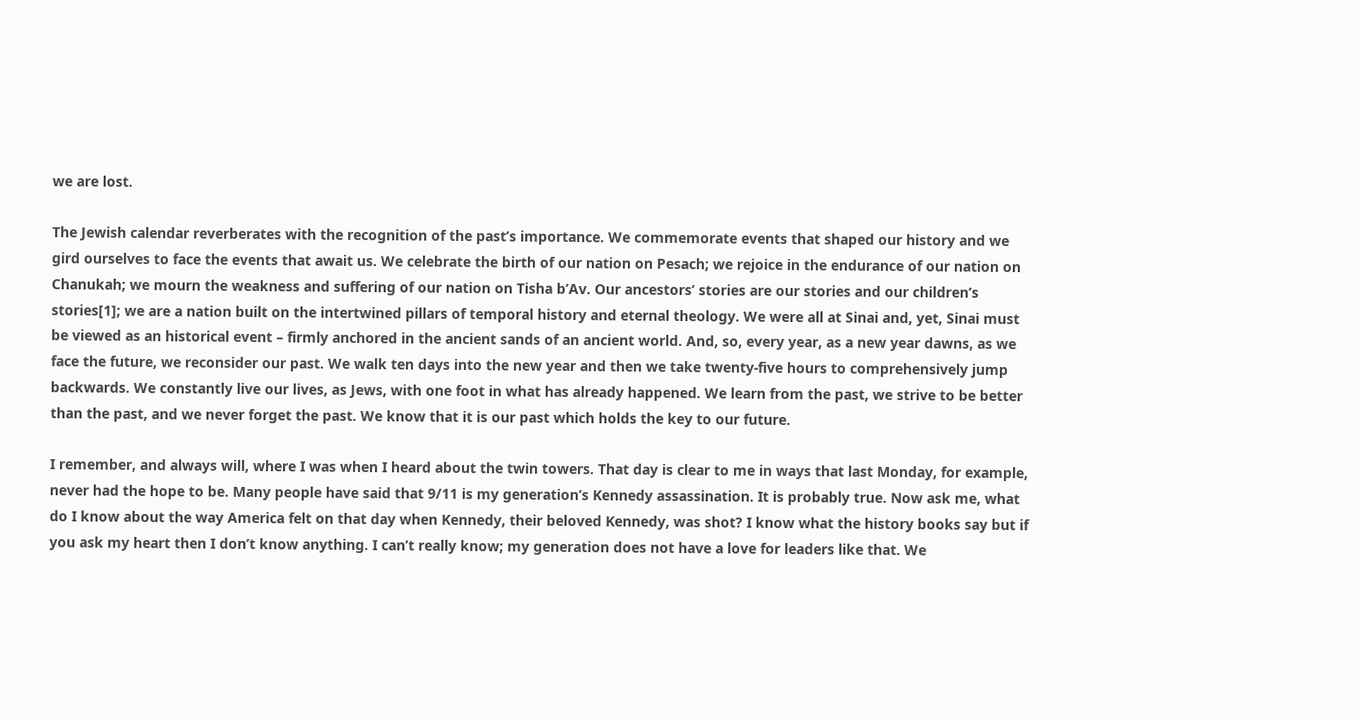we are lost.

The Jewish calendar reverberates with the recognition of the past’s importance. We commemorate events that shaped our history and we gird ourselves to face the events that await us. We celebrate the birth of our nation on Pesach; we rejoice in the endurance of our nation on Chanukah; we mourn the weakness and suffering of our nation on Tisha b’Av. Our ancestors’ stories are our stories and our children’s stories[1]; we are a nation built on the intertwined pillars of temporal history and eternal theology. We were all at Sinai and, yet, Sinai must be viewed as an historical event – firmly anchored in the ancient sands of an ancient world. And, so, every year, as a new year dawns, as we face the future, we reconsider our past. We walk ten days into the new year and then we take twenty-five hours to comprehensively jump backwards. We constantly live our lives, as Jews, with one foot in what has already happened. We learn from the past, we strive to be better than the past, and we never forget the past. We know that it is our past which holds the key to our future.

I remember, and always will, where I was when I heard about the twin towers. That day is clear to me in ways that last Monday, for example, never had the hope to be. Many people have said that 9/11 is my generation’s Kennedy assassination. It is probably true. Now ask me, what do I know about the way America felt on that day when Kennedy, their beloved Kennedy, was shot? I know what the history books say but if you ask my heart then I don’t know anything. I can’t really know; my generation does not have a love for leaders like that. We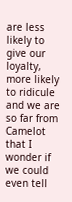are less likely to give our loyalty, more likely to ridicule and we are so far from Camelot that I wonder if we could even tell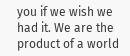you if we wish we had it. We are the product of a world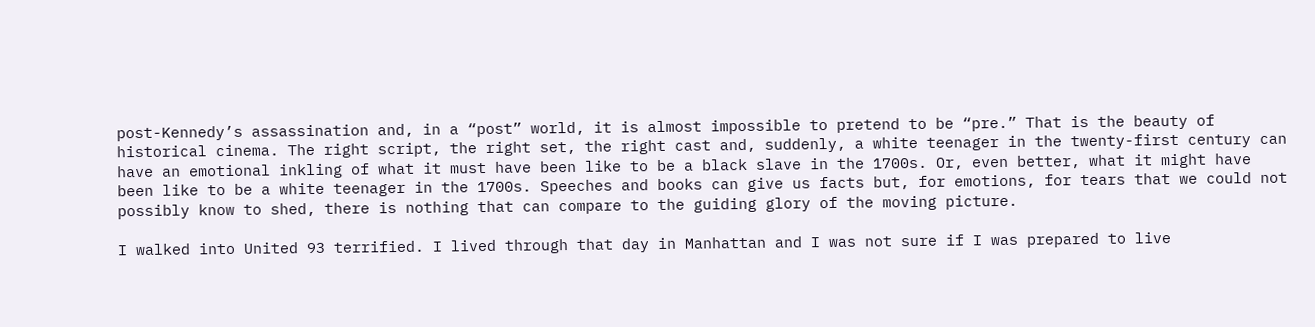post-Kennedy’s assassination and, in a “post” world, it is almost impossible to pretend to be “pre.” That is the beauty of historical cinema. The right script, the right set, the right cast and, suddenly, a white teenager in the twenty-first century can have an emotional inkling of what it must have been like to be a black slave in the 1700s. Or, even better, what it might have been like to be a white teenager in the 1700s. Speeches and books can give us facts but, for emotions, for tears that we could not possibly know to shed, there is nothing that can compare to the guiding glory of the moving picture.

I walked into United 93 terrified. I lived through that day in Manhattan and I was not sure if I was prepared to live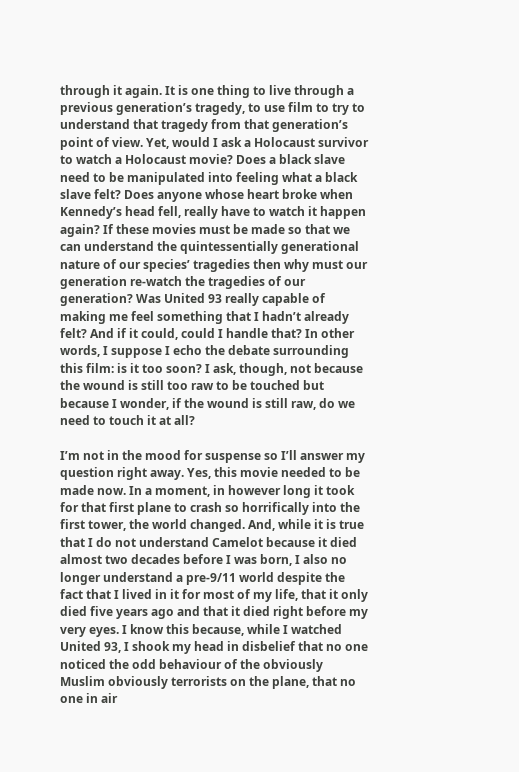through it again. It is one thing to live through a previous generation’s tragedy, to use film to try to understand that tragedy from that generation’s point of view. Yet, would I ask a Holocaust survivor to watch a Holocaust movie? Does a black slave need to be manipulated into feeling what a black slave felt? Does anyone whose heart broke when Kennedy’s head fell, really have to watch it happen again? If these movies must be made so that we can understand the quintessentially generational nature of our species’ tragedies then why must our generation re-watch the tragedies of our generation? Was United 93 really capable of making me feel something that I hadn’t already felt? And if it could, could I handle that? In other words, I suppose I echo the debate surrounding this film: is it too soon? I ask, though, not because the wound is still too raw to be touched but because I wonder, if the wound is still raw, do we need to touch it at all?

I’m not in the mood for suspense so I’ll answer my question right away. Yes, this movie needed to be made now. In a moment, in however long it took for that first plane to crash so horrifically into the first tower, the world changed. And, while it is true that I do not understand Camelot because it died almost two decades before I was born, I also no longer understand a pre-9/11 world despite the fact that I lived in it for most of my life, that it only died five years ago and that it died right before my very eyes. I know this because, while I watched United 93, I shook my head in disbelief that no one noticed the odd behaviour of the obviously Muslim obviously terrorists on the plane, that no one in air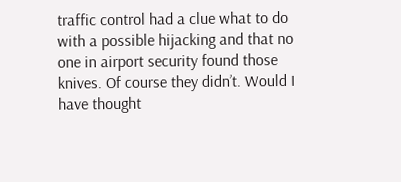traffic control had a clue what to do with a possible hijacking and that no one in airport security found those knives. Of course they didn’t. Would I have thought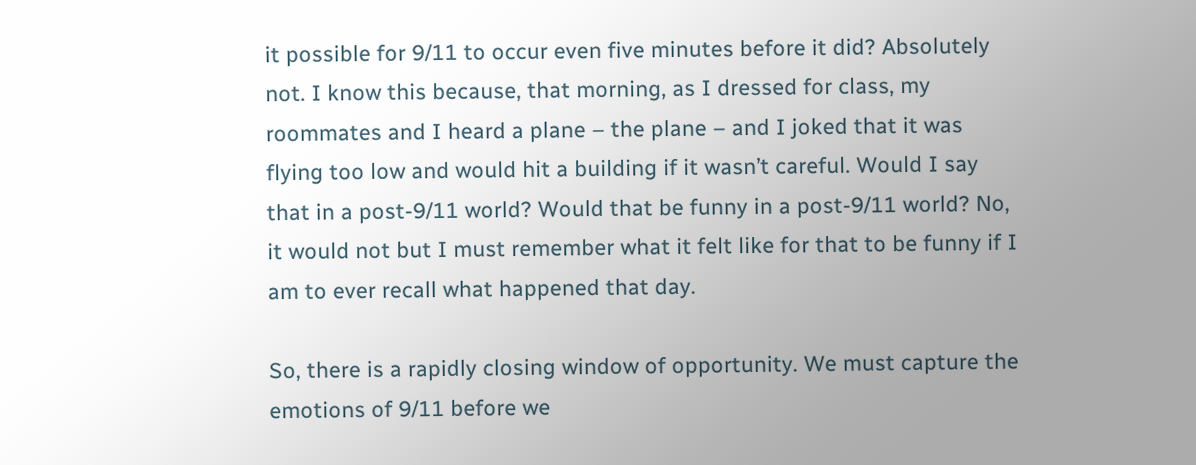it possible for 9/11 to occur even five minutes before it did? Absolutely not. I know this because, that morning, as I dressed for class, my roommates and I heard a plane – the plane – and I joked that it was flying too low and would hit a building if it wasn’t careful. Would I say that in a post-9/11 world? Would that be funny in a post-9/11 world? No, it would not but I must remember what it felt like for that to be funny if I am to ever recall what happened that day.

So, there is a rapidly closing window of opportunity. We must capture the emotions of 9/11 before we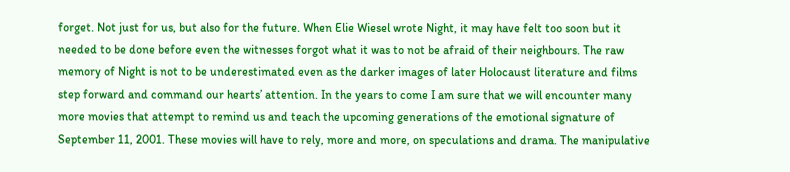forget. Not just for us, but also for the future. When Elie Wiesel wrote Night, it may have felt too soon but it needed to be done before even the witnesses forgot what it was to not be afraid of their neighbours. The raw memory of Night is not to be underestimated even as the darker images of later Holocaust literature and films step forward and command our hearts’ attention. In the years to come I am sure that we will encounter many more movies that attempt to remind us and teach the upcoming generations of the emotional signature of September 11, 2001. These movies will have to rely, more and more, on speculations and drama. The manipulative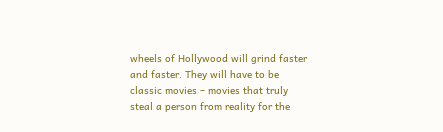wheels of Hollywood will grind faster and faster. They will have to be classic movies – movies that truly steal a person from reality for the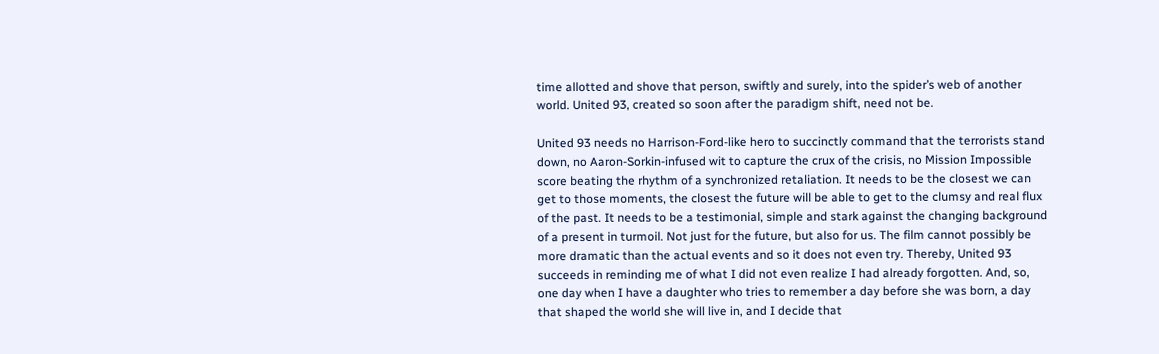time allotted and shove that person, swiftly and surely, into the spider’s web of another world. United 93, created so soon after the paradigm shift, need not be.

United 93 needs no Harrison-Ford-like hero to succinctly command that the terrorists stand down, no Aaron-Sorkin-infused wit to capture the crux of the crisis, no Mission Impossible score beating the rhythm of a synchronized retaliation. It needs to be the closest we can get to those moments, the closest the future will be able to get to the clumsy and real flux of the past. It needs to be a testimonial, simple and stark against the changing background of a present in turmoil. Not just for the future, but also for us. The film cannot possibly be more dramatic than the actual events and so it does not even try. Thereby, United 93 succeeds in reminding me of what I did not even realize I had already forgotten. And, so, one day when I have a daughter who tries to remember a day before she was born, a day that shaped the world she will live in, and I decide that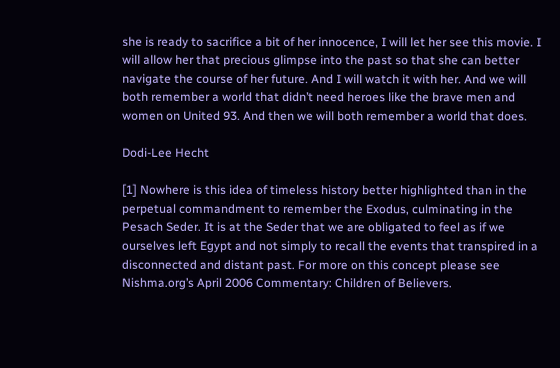she is ready to sacrifice a bit of her innocence, I will let her see this movie. I will allow her that precious glimpse into the past so that she can better navigate the course of her future. And I will watch it with her. And we will both remember a world that didn’t need heroes like the brave men and women on United 93. And then we will both remember a world that does.

Dodi-Lee Hecht

[1] Nowhere is this idea of timeless history better highlighted than in the perpetual commandment to remember the Exodus, culminating in the Pesach Seder. It is at the Seder that we are obligated to feel as if we ourselves left Egypt and not simply to recall the events that transpired in a disconnected and distant past. For more on this concept please see Nishma.org’s April 2006 Commentary: Children of Believers.